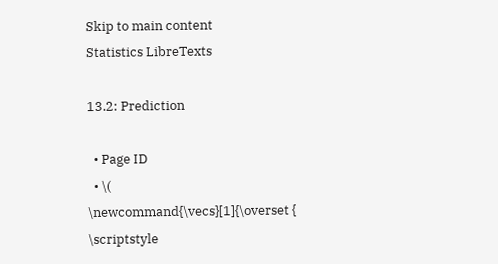Skip to main content
Statistics LibreTexts

13.2: Prediction

  • Page ID
  • \( \newcommand{\vecs}[1]{\overset { \scriptstyle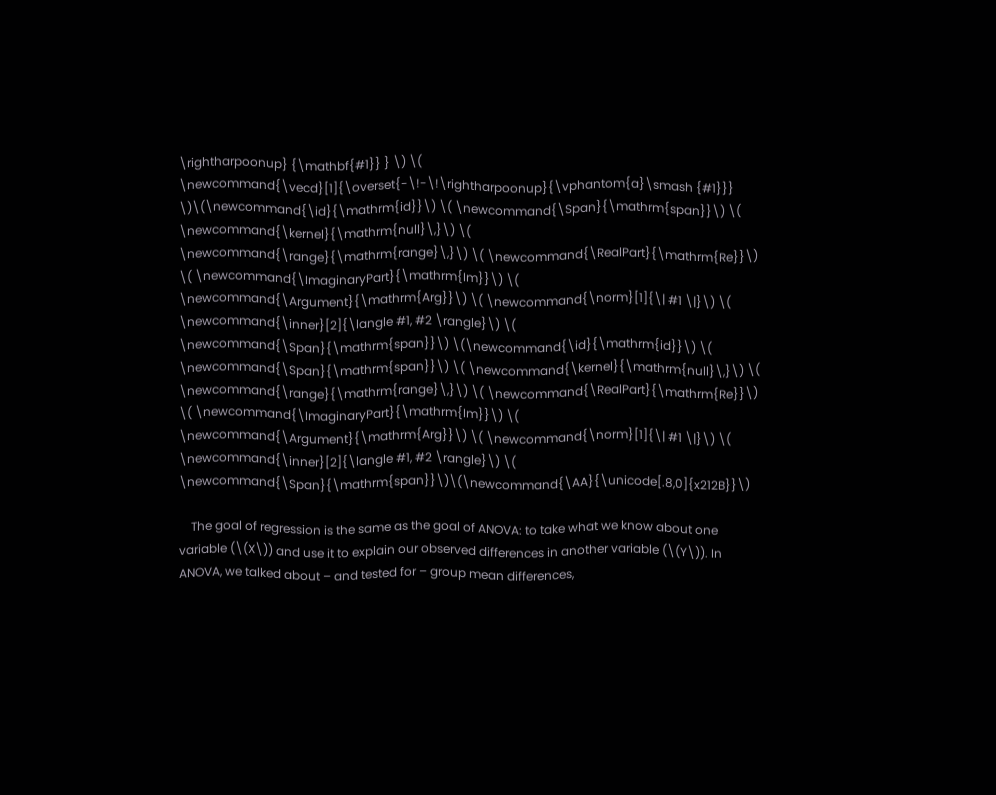\rightharpoonup} {\mathbf{#1}} } \) \( \newcommand{\vecd}[1]{\overset{-\!-\!\rightharpoonup}{\vphantom{a}\smash {#1}}} \)\(\newcommand{\id}{\mathrm{id}}\) \( \newcommand{\Span}{\mathrm{span}}\) \( \newcommand{\kernel}{\mathrm{null}\,}\) \( \newcommand{\range}{\mathrm{range}\,}\) \( \newcommand{\RealPart}{\mathrm{Re}}\) \( \newcommand{\ImaginaryPart}{\mathrm{Im}}\) \( \newcommand{\Argument}{\mathrm{Arg}}\) \( \newcommand{\norm}[1]{\| #1 \|}\) \( \newcommand{\inner}[2]{\langle #1, #2 \rangle}\) \( \newcommand{\Span}{\mathrm{span}}\) \(\newcommand{\id}{\mathrm{id}}\) \( \newcommand{\Span}{\mathrm{span}}\) \( \newcommand{\kernel}{\mathrm{null}\,}\) \( \newcommand{\range}{\mathrm{range}\,}\) \( \newcommand{\RealPart}{\mathrm{Re}}\) \( \newcommand{\ImaginaryPart}{\mathrm{Im}}\) \( \newcommand{\Argument}{\mathrm{Arg}}\) \( \newcommand{\norm}[1]{\| #1 \|}\) \( \newcommand{\inner}[2]{\langle #1, #2 \rangle}\) \( \newcommand{\Span}{\mathrm{span}}\)\(\newcommand{\AA}{\unicode[.8,0]{x212B}}\)

    The goal of regression is the same as the goal of ANOVA: to take what we know about one variable (\(X\)) and use it to explain our observed differences in another variable (\(Y\)). In ANOVA, we talked about – and tested for – group mean differences,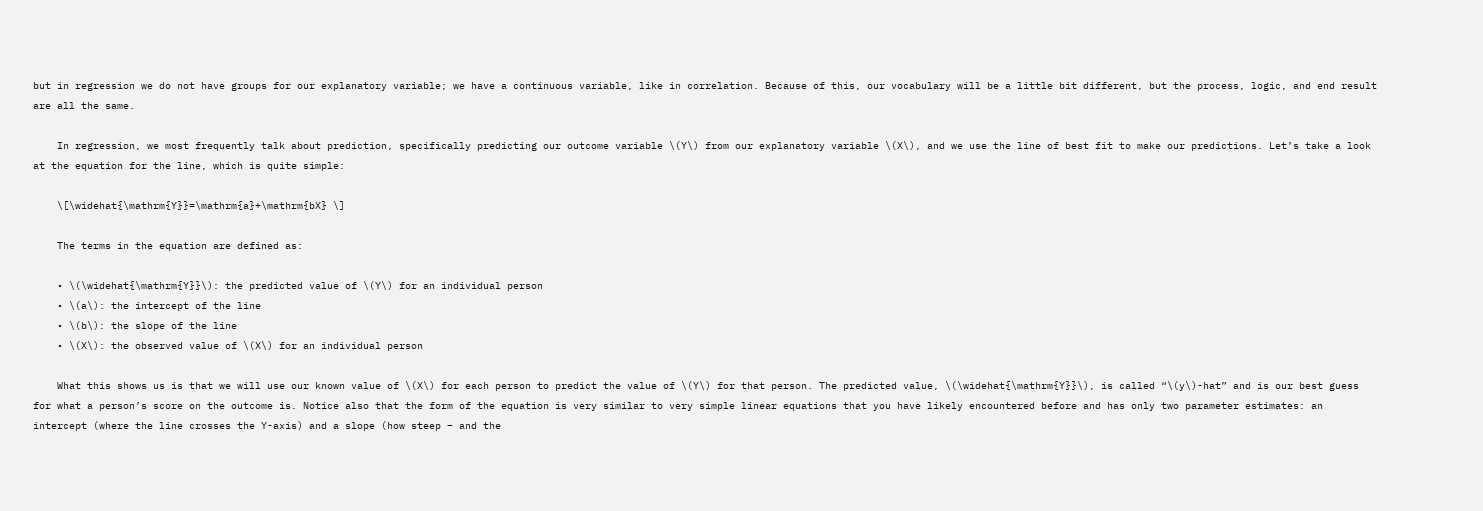but in regression we do not have groups for our explanatory variable; we have a continuous variable, like in correlation. Because of this, our vocabulary will be a little bit different, but the process, logic, and end result are all the same.

    In regression, we most frequently talk about prediction, specifically predicting our outcome variable \(Y\) from our explanatory variable \(X\), and we use the line of best fit to make our predictions. Let’s take a look at the equation for the line, which is quite simple:

    \[\widehat{\mathrm{Y}}=\mathrm{a}+\mathrm{bX} \]

    The terms in the equation are defined as:

    • \(\widehat{\mathrm{Y}}\): the predicted value of \(Y\) for an individual person
    • \(a\): the intercept of the line
    • \(b\): the slope of the line
    • \(X\): the observed value of \(X\) for an individual person

    What this shows us is that we will use our known value of \(X\) for each person to predict the value of \(Y\) for that person. The predicted value, \(\widehat{\mathrm{Y}}\), is called “\(y\)-hat” and is our best guess for what a person’s score on the outcome is. Notice also that the form of the equation is very similar to very simple linear equations that you have likely encountered before and has only two parameter estimates: an intercept (where the line crosses the Y-axis) and a slope (how steep – and the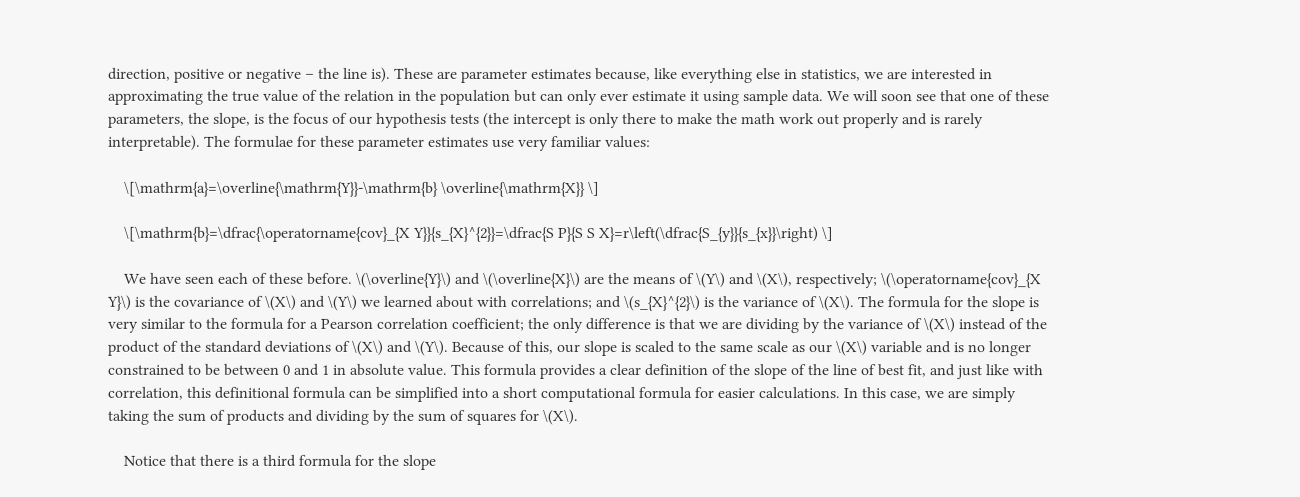direction, positive or negative – the line is). These are parameter estimates because, like everything else in statistics, we are interested in approximating the true value of the relation in the population but can only ever estimate it using sample data. We will soon see that one of these parameters, the slope, is the focus of our hypothesis tests (the intercept is only there to make the math work out properly and is rarely interpretable). The formulae for these parameter estimates use very familiar values:

    \[\mathrm{a}=\overline{\mathrm{Y}}-\mathrm{b} \overline{\mathrm{X}} \]

    \[\mathrm{b}=\dfrac{\operatorname{cov}_{X Y}}{s_{X}^{2}}=\dfrac{S P}{S S X}=r\left(\dfrac{S_{y}}{s_{x}}\right) \]

    We have seen each of these before. \(\overline{Y}\) and \(\overline{X}\) are the means of \(Y\) and \(X\), respectively; \(\operatorname{cov}_{X Y}\) is the covariance of \(X\) and \(Y\) we learned about with correlations; and \(s_{X}^{2}\) is the variance of \(X\). The formula for the slope is very similar to the formula for a Pearson correlation coefficient; the only difference is that we are dividing by the variance of \(X\) instead of the product of the standard deviations of \(X\) and \(Y\). Because of this, our slope is scaled to the same scale as our \(X\) variable and is no longer constrained to be between 0 and 1 in absolute value. This formula provides a clear definition of the slope of the line of best fit, and just like with correlation, this definitional formula can be simplified into a short computational formula for easier calculations. In this case, we are simply taking the sum of products and dividing by the sum of squares for \(X\).

    Notice that there is a third formula for the slope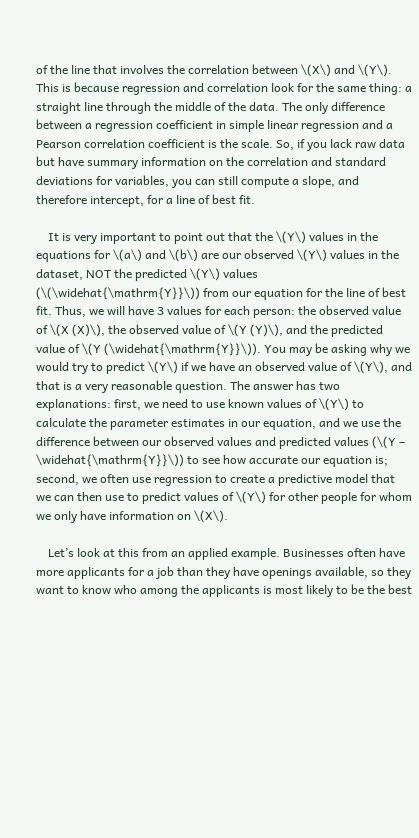of the line that involves the correlation between \(X\) and \(Y\). This is because regression and correlation look for the same thing: a straight line through the middle of the data. The only difference between a regression coefficient in simple linear regression and a Pearson correlation coefficient is the scale. So, if you lack raw data but have summary information on the correlation and standard deviations for variables, you can still compute a slope, and therefore intercept, for a line of best fit.

    It is very important to point out that the \(Y\) values in the equations for \(a\) and \(b\) are our observed \(Y\) values in the dataset, NOT the predicted \(Y\) values (\(\widehat{\mathrm{Y}}\)) from our equation for the line of best fit. Thus, we will have 3 values for each person: the observed value of \(X (X)\), the observed value of \(Y (Y)\), and the predicted value of \(Y (\widehat{\mathrm{Y}}\)). You may be asking why we would try to predict \(Y\) if we have an observed value of \(Y\), and that is a very reasonable question. The answer has two explanations: first, we need to use known values of \(Y\) to calculate the parameter estimates in our equation, and we use the difference between our observed values and predicted values (\(Y – \widehat{\mathrm{Y}}\)) to see how accurate our equation is; second, we often use regression to create a predictive model that we can then use to predict values of \(Y\) for other people for whom we only have information on \(X\).

    Let’s look at this from an applied example. Businesses often have more applicants for a job than they have openings available, so they want to know who among the applicants is most likely to be the best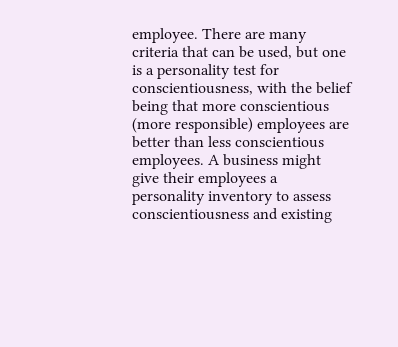employee. There are many criteria that can be used, but one is a personality test for conscientiousness, with the belief being that more conscientious (more responsible) employees are better than less conscientious employees. A business might give their employees a personality inventory to assess conscientiousness and existing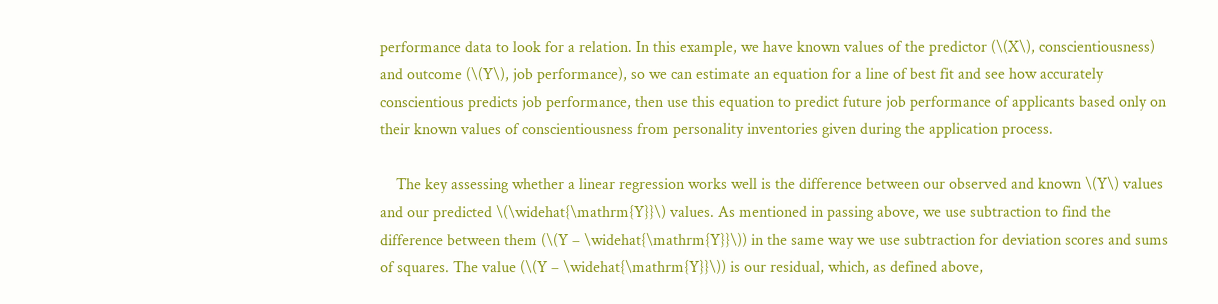performance data to look for a relation. In this example, we have known values of the predictor (\(X\), conscientiousness) and outcome (\(Y\), job performance), so we can estimate an equation for a line of best fit and see how accurately conscientious predicts job performance, then use this equation to predict future job performance of applicants based only on their known values of conscientiousness from personality inventories given during the application process.

    The key assessing whether a linear regression works well is the difference between our observed and known \(Y\) values and our predicted \(\widehat{\mathrm{Y}}\) values. As mentioned in passing above, we use subtraction to find the difference between them (\(Y – \widehat{\mathrm{Y}}\)) in the same way we use subtraction for deviation scores and sums of squares. The value (\(Y – \widehat{\mathrm{Y}}\)) is our residual, which, as defined above,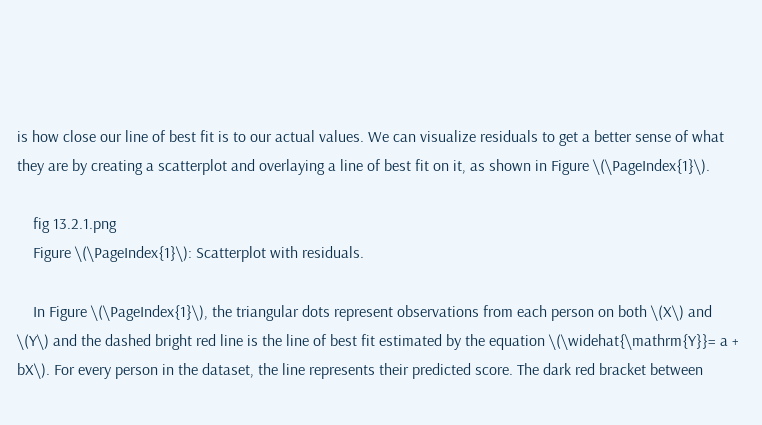is how close our line of best fit is to our actual values. We can visualize residuals to get a better sense of what they are by creating a scatterplot and overlaying a line of best fit on it, as shown in Figure \(\PageIndex{1}\).

    fig 13.2.1.png
    Figure \(\PageIndex{1}\): Scatterplot with residuals.

    In Figure \(\PageIndex{1}\), the triangular dots represent observations from each person on both \(X\) and \(Y\) and the dashed bright red line is the line of best fit estimated by the equation \(\widehat{\mathrm{Y}}= a + bX\). For every person in the dataset, the line represents their predicted score. The dark red bracket between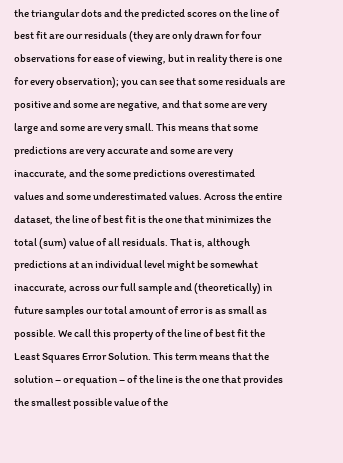the triangular dots and the predicted scores on the line of best fit are our residuals (they are only drawn for four observations for ease of viewing, but in reality there is one for every observation); you can see that some residuals are positive and some are negative, and that some are very large and some are very small. This means that some predictions are very accurate and some are very inaccurate, and the some predictions overestimated values and some underestimated values. Across the entire dataset, the line of best fit is the one that minimizes the total (sum) value of all residuals. That is, although predictions at an individual level might be somewhat inaccurate, across our full sample and (theoretically) in future samples our total amount of error is as small as possible. We call this property of the line of best fit the Least Squares Error Solution. This term means that the solution – or equation – of the line is the one that provides the smallest possible value of the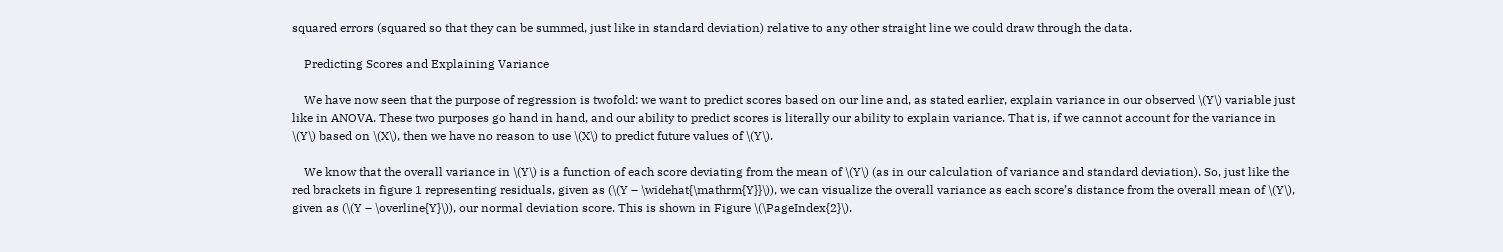squared errors (squared so that they can be summed, just like in standard deviation) relative to any other straight line we could draw through the data.

    Predicting Scores and Explaining Variance

    We have now seen that the purpose of regression is twofold: we want to predict scores based on our line and, as stated earlier, explain variance in our observed \(Y\) variable just like in ANOVA. These two purposes go hand in hand, and our ability to predict scores is literally our ability to explain variance. That is, if we cannot account for the variance in \(Y\) based on \(X\), then we have no reason to use \(X\) to predict future values of \(Y\).

    We know that the overall variance in \(Y\) is a function of each score deviating from the mean of \(Y\) (as in our calculation of variance and standard deviation). So, just like the red brackets in figure 1 representing residuals, given as (\(Y – \widehat{\mathrm{Y}}\)), we can visualize the overall variance as each score’s distance from the overall mean of \(Y\), given as (\(Y – \overline{Y}\)), our normal deviation score. This is shown in Figure \(\PageIndex{2}\).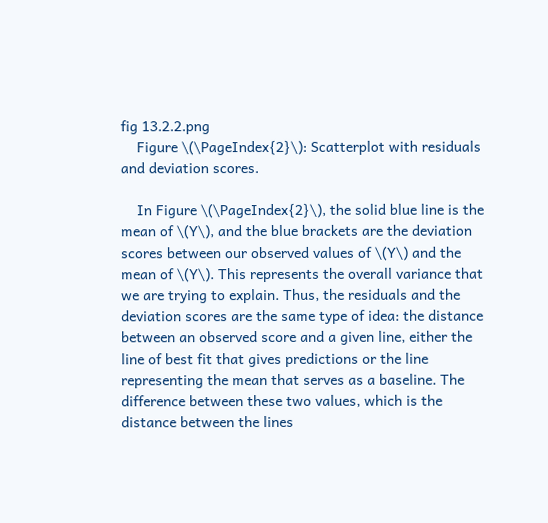fig 13.2.2.png
    Figure \(\PageIndex{2}\): Scatterplot with residuals and deviation scores.

    In Figure \(\PageIndex{2}\), the solid blue line is the mean of \(Y\), and the blue brackets are the deviation scores between our observed values of \(Y\) and the mean of \(Y\). This represents the overall variance that we are trying to explain. Thus, the residuals and the deviation scores are the same type of idea: the distance between an observed score and a given line, either the line of best fit that gives predictions or the line representing the mean that serves as a baseline. The difference between these two values, which is the distance between the lines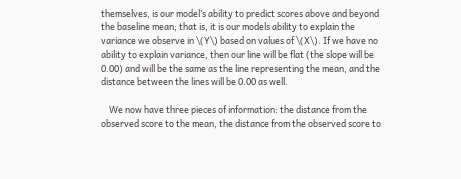themselves, is our model’s ability to predict scores above and beyond the baseline mean; that is, it is our models ability to explain the variance we observe in \(Y\) based on values of \(X\). If we have no ability to explain variance, then our line will be flat (the slope will be 0.00) and will be the same as the line representing the mean, and the distance between the lines will be 0.00 as well.

    We now have three pieces of information: the distance from the observed score to the mean, the distance from the observed score to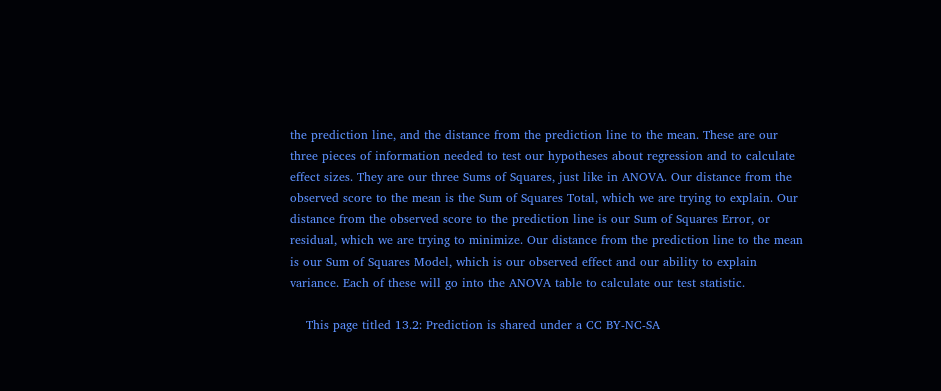the prediction line, and the distance from the prediction line to the mean. These are our three pieces of information needed to test our hypotheses about regression and to calculate effect sizes. They are our three Sums of Squares, just like in ANOVA. Our distance from the observed score to the mean is the Sum of Squares Total, which we are trying to explain. Our distance from the observed score to the prediction line is our Sum of Squares Error, or residual, which we are trying to minimize. Our distance from the prediction line to the mean is our Sum of Squares Model, which is our observed effect and our ability to explain variance. Each of these will go into the ANOVA table to calculate our test statistic.

    This page titled 13.2: Prediction is shared under a CC BY-NC-SA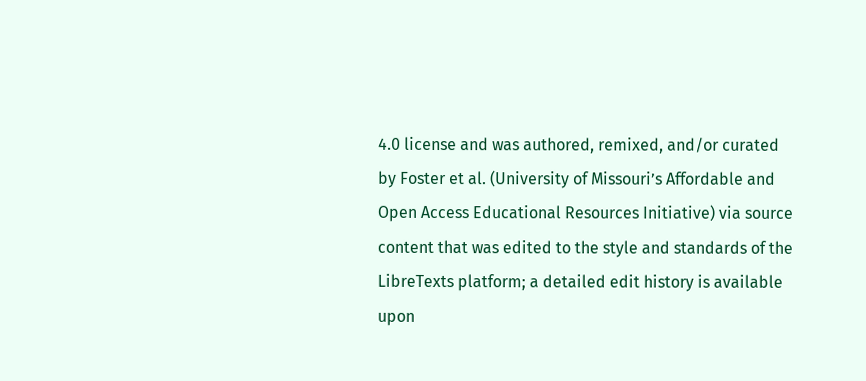4.0 license and was authored, remixed, and/or curated by Foster et al. (University of Missouri’s Affordable and Open Access Educational Resources Initiative) via source content that was edited to the style and standards of the LibreTexts platform; a detailed edit history is available upon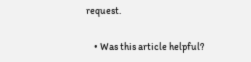request.

    • Was this article helpful?